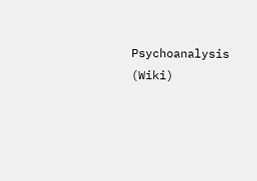Psychoanalysis (Wiki)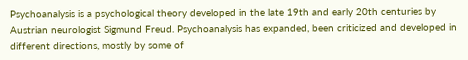Psychoanalysis is a psychological theory developed in the late 19th and early 20th centuries by Austrian neurologist Sigmund Freud. Psychoanalysis has expanded, been criticized and developed in different directions, mostly by some of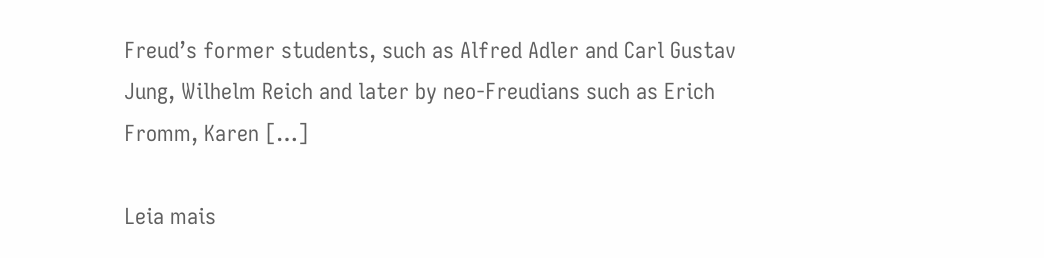Freud’s former students, such as Alfred Adler and Carl Gustav Jung, Wilhelm Reich and later by neo-Freudians such as Erich Fromm, Karen […]

Leia mais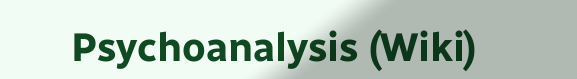Psychoanalysis (Wiki)